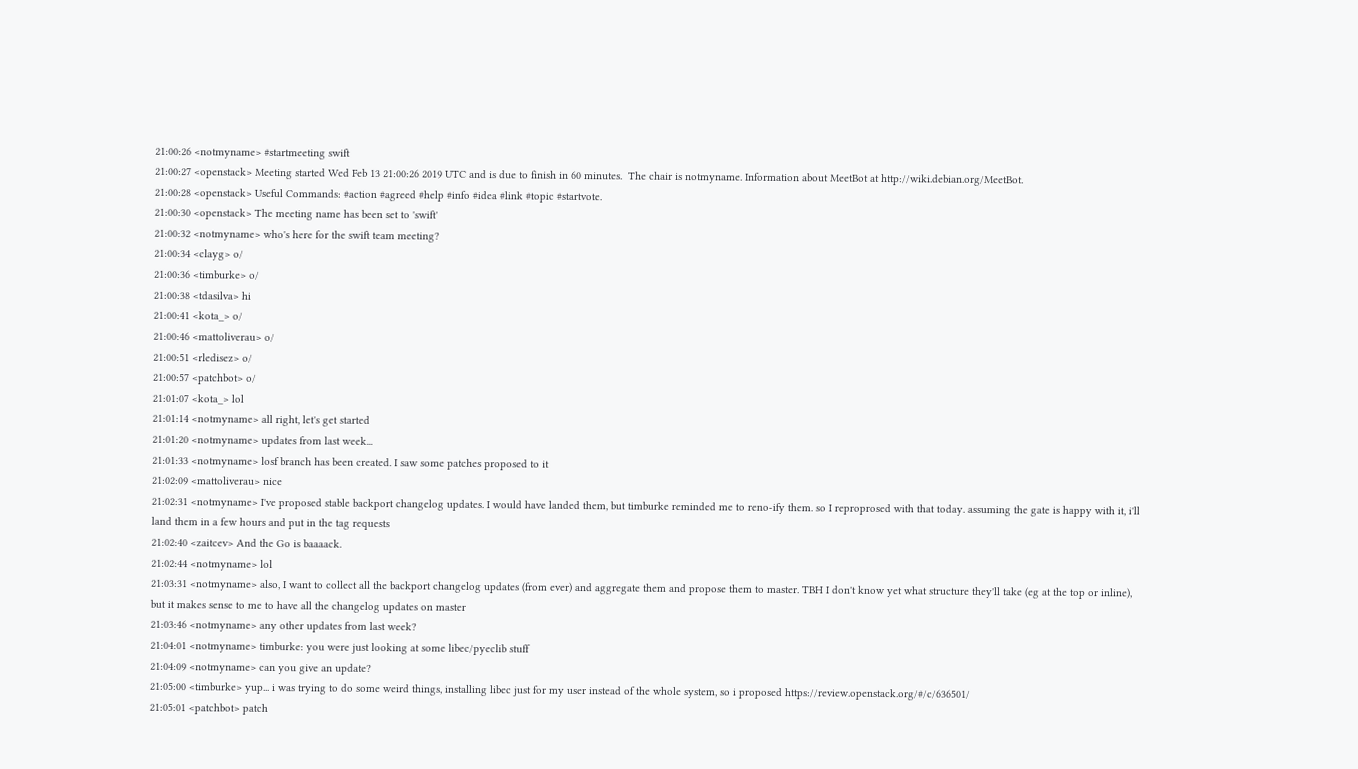21:00:26 <notmyname> #startmeeting swift
21:00:27 <openstack> Meeting started Wed Feb 13 21:00:26 2019 UTC and is due to finish in 60 minutes.  The chair is notmyname. Information about MeetBot at http://wiki.debian.org/MeetBot.
21:00:28 <openstack> Useful Commands: #action #agreed #help #info #idea #link #topic #startvote.
21:00:30 <openstack> The meeting name has been set to 'swift'
21:00:32 <notmyname> who's here for the swift team meeting?
21:00:34 <clayg> o/
21:00:36 <timburke> o/
21:00:38 <tdasilva> hi
21:00:41 <kota_> o/
21:00:46 <mattoliverau> o/
21:00:51 <rledisez> o/
21:00:57 <patchbot> o/
21:01:07 <kota_> lol
21:01:14 <notmyname> all right, let's get started
21:01:20 <notmyname> updates from last week...
21:01:33 <notmyname> losf branch has been created. I saw some patches proposed to it
21:02:09 <mattoliverau> nice
21:02:31 <notmyname> I've proposed stable backport changelog updates. I would have landed them, but timburke reminded me to reno-ify them. so I reproprosed with that today. assuming the gate is happy with it, i'll land them in a few hours and put in the tag requests
21:02:40 <zaitcev> And the Go is baaaack.
21:02:44 <notmyname> lol
21:03:31 <notmyname> also, I want to collect all the backport changelog updates (from ever) and aggregate them and propose them to master. TBH I don't know yet what structure they'll take (eg at the top or inline), but it makes sense to me to have all the changelog updates on master
21:03:46 <notmyname> any other updates from last week?
21:04:01 <notmyname> timburke: you were just looking at some libec/pyeclib stuff
21:04:09 <notmyname> can you give an update?
21:05:00 <timburke> yup... i was trying to do some weird things, installing libec just for my user instead of the whole system, so i proposed https://review.openstack.org/#/c/636501/
21:05:01 <patchbot> patch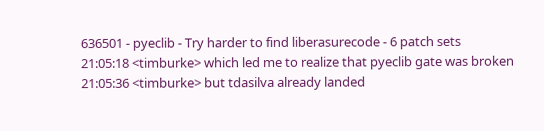636501 - pyeclib - Try harder to find liberasurecode - 6 patch sets
21:05:18 <timburke> which led me to realize that pyeclib gate was broken
21:05:36 <timburke> but tdasilva already landed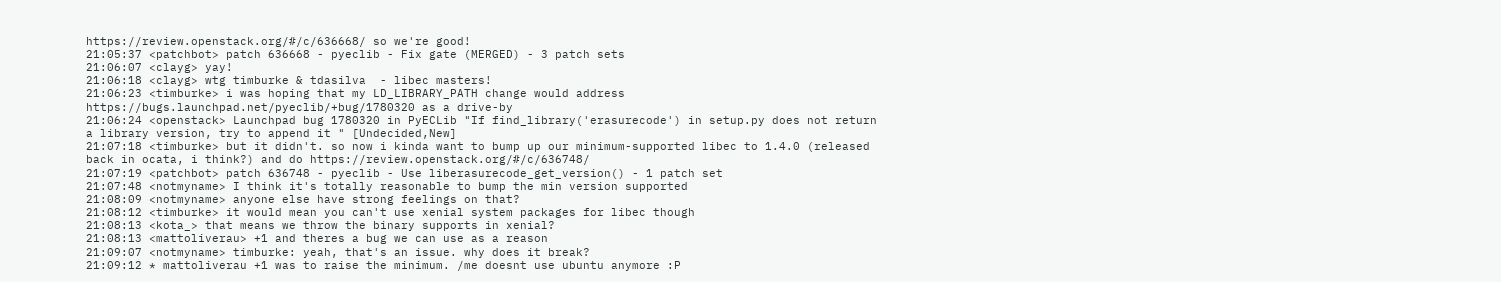https://review.openstack.org/#/c/636668/ so we're good!
21:05:37 <patchbot> patch 636668 - pyeclib - Fix gate (MERGED) - 3 patch sets
21:06:07 <clayg> yay!
21:06:18 <clayg> wtg timburke & tdasilva  - libec masters!
21:06:23 <timburke> i was hoping that my LD_LIBRARY_PATH change would address https://bugs.launchpad.net/pyeclib/+bug/1780320 as a drive-by
21:06:24 <openstack> Launchpad bug 1780320 in PyECLib "If find_library('erasurecode') in setup.py does not return a library version, try to append it " [Undecided,New]
21:07:18 <timburke> but it didn't. so now i kinda want to bump up our minimum-supported libec to 1.4.0 (released back in ocata, i think?) and do https://review.openstack.org/#/c/636748/
21:07:19 <patchbot> patch 636748 - pyeclib - Use liberasurecode_get_version() - 1 patch set
21:07:48 <notmyname> I think it's totally reasonable to bump the min version supported
21:08:09 <notmyname> anyone else have strong feelings on that?
21:08:12 <timburke> it would mean you can't use xenial system packages for libec though
21:08:13 <kota_> that means we throw the binary supports in xenial?
21:08:13 <mattoliverau> +1 and theres a bug we can use as a reason
21:09:07 <notmyname> timburke: yeah, that's an issue. why does it break?
21:09:12 * mattoliverau +1 was to raise the minimum. /me doesnt use ubuntu anymore :P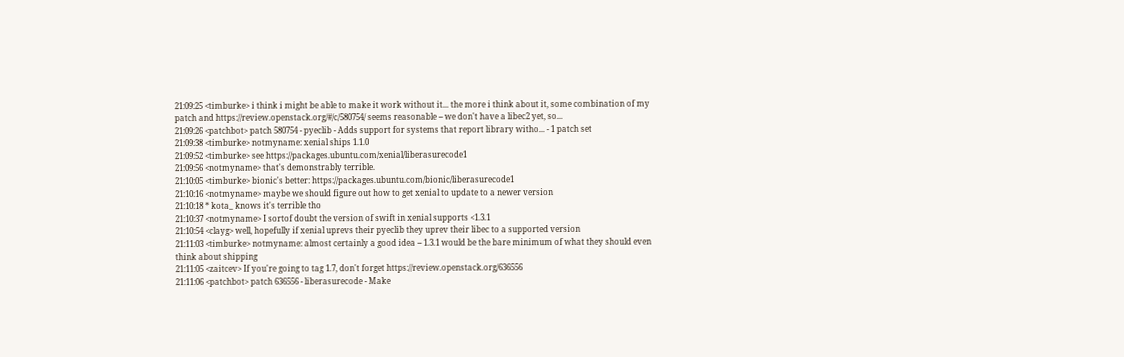21:09:25 <timburke> i think i might be able to make it work without it... the more i think about it, some combination of my patch and https://review.openstack.org/#/c/580754/ seems reasonable -- we don't have a libec2 yet, so...
21:09:26 <patchbot> patch 580754 - pyeclib - Adds support for systems that report library witho... - 1 patch set
21:09:38 <timburke> notmyname: xenial ships 1.1.0
21:09:52 <timburke> see https://packages.ubuntu.com/xenial/liberasurecode1
21:09:56 <notmyname> that's demonstrably terrible.
21:10:05 <timburke> bionic's better: https://packages.ubuntu.com/bionic/liberasurecode1
21:10:16 <notmyname> maybe we should figure out how to get xenial to update to a newer version
21:10:18 * kota_ knows it's terrible tho
21:10:37 <notmyname> I sortof doubt the version of swift in xenial supports <1.3.1
21:10:54 <clayg> well, hopefully if xenial uprevs their pyeclib they uprev their libec to a supported version
21:11:03 <timburke> notmyname: almost certainly a good idea -- 1.3.1 would be the bare minimum of what they should even think about shipping
21:11:05 <zaitcev> If you're going to tag 1.7, don't forget https://review.openstack.org/636556
21:11:06 <patchbot> patch 636556 - liberasurecode - Make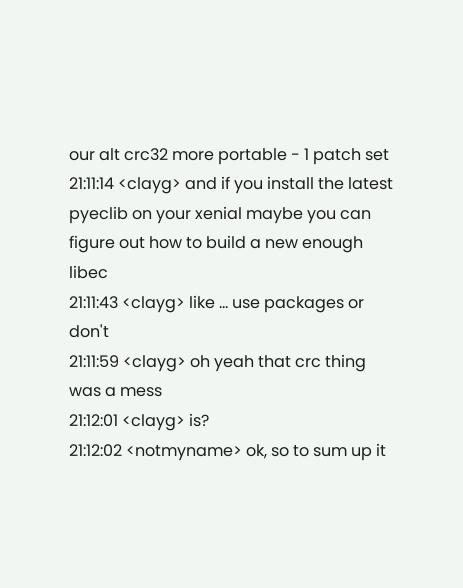our alt crc32 more portable - 1 patch set
21:11:14 <clayg> and if you install the latest pyeclib on your xenial maybe you can figure out how to build a new enough libec
21:11:43 <clayg> like ... use packages or don't
21:11:59 <clayg> oh yeah that crc thing was a mess
21:12:01 <clayg> is?
21:12:02 <notmyname> ok, so to sum up it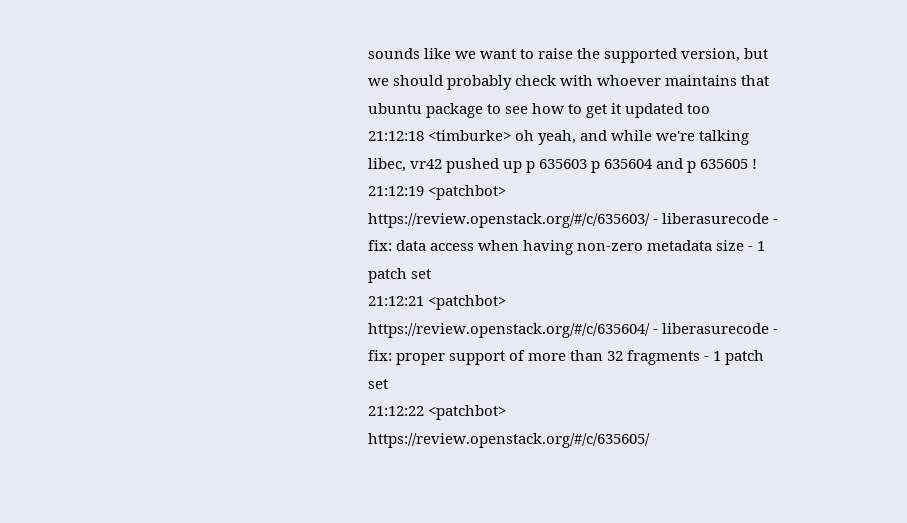sounds like we want to raise the supported version, but we should probably check with whoever maintains that ubuntu package to see how to get it updated too
21:12:18 <timburke> oh yeah, and while we're talking libec, vr42 pushed up p 635603 p 635604 and p 635605 !
21:12:19 <patchbot> https://review.openstack.org/#/c/635603/ - liberasurecode - fix: data access when having non-zero metadata size - 1 patch set
21:12:21 <patchbot> https://review.openstack.org/#/c/635604/ - liberasurecode - fix: proper support of more than 32 fragments - 1 patch set
21:12:22 <patchbot> https://review.openstack.org/#/c/635605/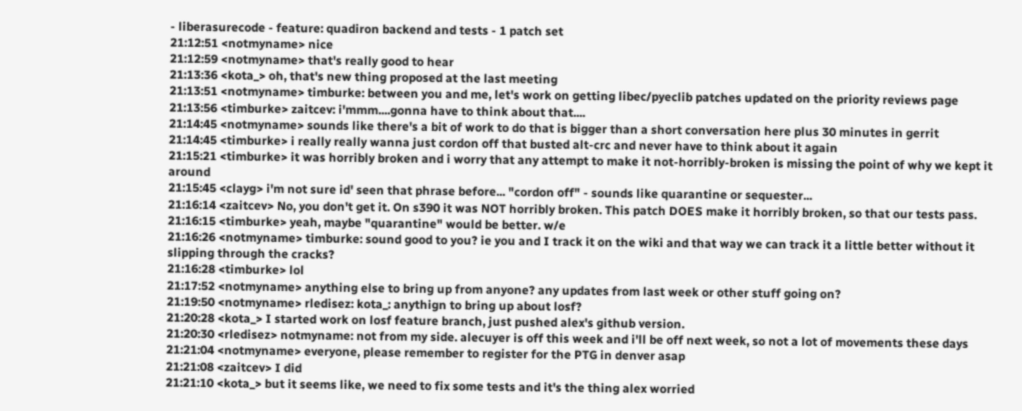- liberasurecode - feature: quadiron backend and tests - 1 patch set
21:12:51 <notmyname> nice
21:12:59 <notmyname> that's really good to hear
21:13:36 <kota_> oh, that's new thing proposed at the last meeting
21:13:51 <notmyname> timburke: between you and me, let's work on getting libec/pyeclib patches updated on the priority reviews page
21:13:56 <timburke> zaitcev: i'mmm....gonna have to think about that....
21:14:45 <notmyname> sounds like there's a bit of work to do that is bigger than a short conversation here plus 30 minutes in gerrit
21:14:45 <timburke> i really really wanna just cordon off that busted alt-crc and never have to think about it again
21:15:21 <timburke> it was horribly broken and i worry that any attempt to make it not-horribly-broken is missing the point of why we kept it around
21:15:45 <clayg> i'm not sure id' seen that phrase before... "cordon off" - sounds like quarantine or sequester...
21:16:14 <zaitcev> No, you don't get it. On s390 it was NOT horribly broken. This patch DOES make it horribly broken, so that our tests pass.
21:16:15 <timburke> yeah, maybe "quarantine" would be better. w/e
21:16:26 <notmyname> timburke: sound good to you? ie you and I track it on the wiki and that way we can track it a little better without it slipping through the cracks?
21:16:28 <timburke> lol
21:17:52 <notmyname> anything else to bring up from anyone? any updates from last week or other stuff going on?
21:19:50 <notmyname> rledisez: kota_: anythign to bring up about losf?
21:20:28 <kota_> I started work on losf feature branch, just pushed alex's github version.
21:20:30 <rledisez> notmyname: not from my side. alecuyer is off this week and i'll be off next week, so not a lot of movements these days
21:21:04 <notmyname> everyone, please remember to register for the PTG in denver asap
21:21:08 <zaitcev> I did
21:21:10 <kota_> but it seems like, we need to fix some tests and it's the thing alex worried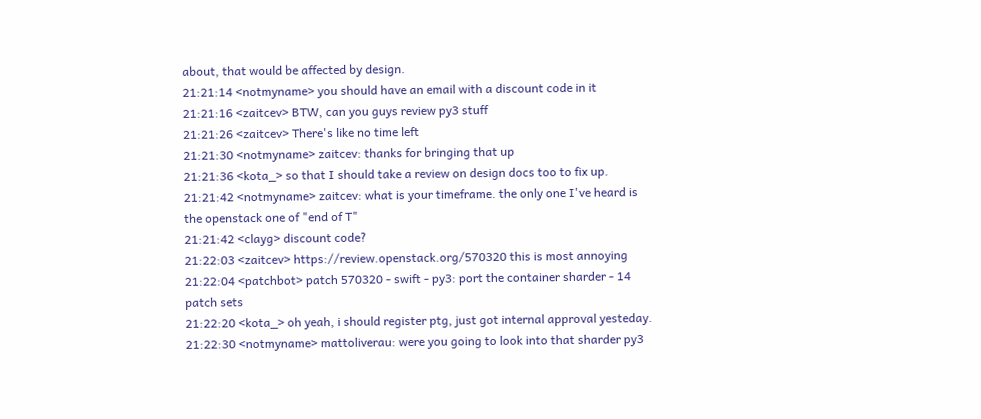about, that would be affected by design.
21:21:14 <notmyname> you should have an email with a discount code in it
21:21:16 <zaitcev> BTW, can you guys review py3 stuff
21:21:26 <zaitcev> There's like no time left
21:21:30 <notmyname> zaitcev: thanks for bringing that up
21:21:36 <kota_> so that I should take a review on design docs too to fix up.
21:21:42 <notmyname> zaitcev: what is your timeframe. the only one I've heard is the openstack one of "end of T"
21:21:42 <clayg> discount code?
21:22:03 <zaitcev> https://review.openstack.org/570320 this is most annoying
21:22:04 <patchbot> patch 570320 - swift - py3: port the container sharder - 14 patch sets
21:22:20 <kota_> oh yeah, i should register ptg, just got internal approval yesteday.
21:22:30 <notmyname> mattoliverau: were you going to look into that sharder py3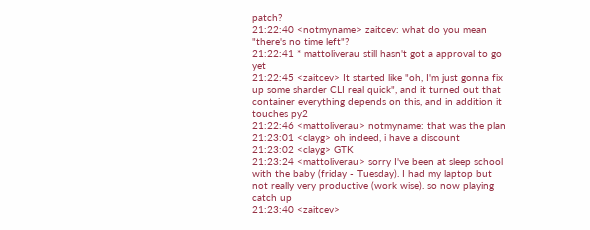patch?
21:22:40 <notmyname> zaitcev: what do you mean "there's no time left"?
21:22:41 * mattoliverau still hasn't got a approval to go yet
21:22:45 <zaitcev> It started like "oh, I'm just gonna fix up some sharder CLI real quick", and it turned out that container everything depends on this, and in addition it touches py2
21:22:46 <mattoliverau> notmyname: that was the plan
21:23:01 <clayg> oh indeed, i have a discount
21:23:02 <clayg> GTK
21:23:24 <mattoliverau> sorry I've been at sleep school with the baby (friday - Tuesday). I had my laptop but not really very productive (work wise). so now playing catch up
21:23:40 <zaitcev>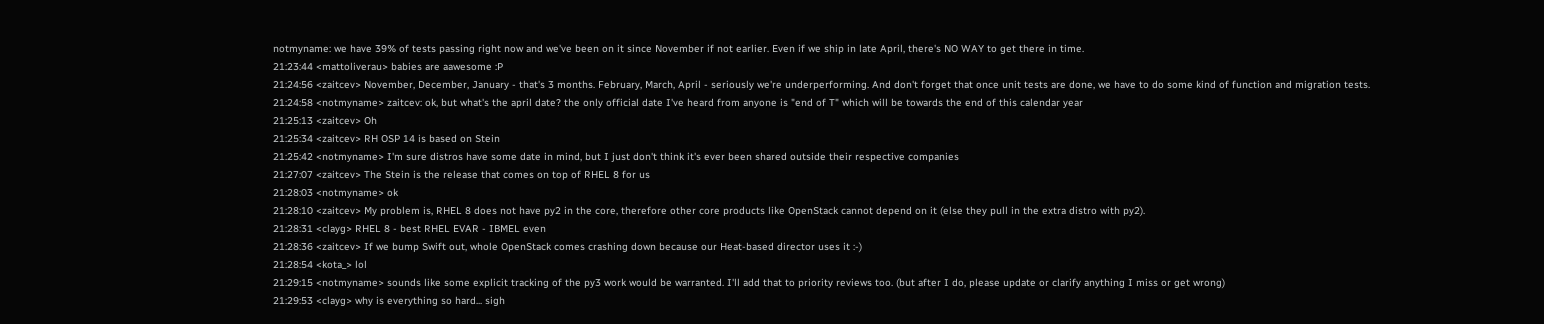notmyname: we have 39% of tests passing right now and we've been on it since November if not earlier. Even if we ship in late April, there's NO WAY to get there in time.
21:23:44 <mattoliverau> babies are aawesome :P
21:24:56 <zaitcev> November, December, January - that's 3 months. February, March, April - seriously we're underperforming. And don't forget that once unit tests are done, we have to do some kind of function and migration tests.
21:24:58 <notmyname> zaitcev: ok, but what's the april date? the only official date I've heard from anyone is "end of T" which will be towards the end of this calendar year
21:25:13 <zaitcev> Oh
21:25:34 <zaitcev> RH OSP 14 is based on Stein
21:25:42 <notmyname> I'm sure distros have some date in mind, but I just don't think it's ever been shared outside their respective companies
21:27:07 <zaitcev> The Stein is the release that comes on top of RHEL 8 for us
21:28:03 <notmyname> ok
21:28:10 <zaitcev> My problem is, RHEL 8 does not have py2 in the core, therefore other core products like OpenStack cannot depend on it (else they pull in the extra distro with py2).
21:28:31 <clayg> RHEL 8 - best RHEL EVAR - IBMEL even
21:28:36 <zaitcev> If we bump Swift out, whole OpenStack comes crashing down because our Heat-based director uses it :-)
21:28:54 <kota_> lol
21:29:15 <notmyname> sounds like some explicit tracking of the py3 work would be warranted. I'll add that to priority reviews too. (but after I do, please update or clarify anything I miss or get wrong)
21:29:53 <clayg> why is everything so hard... sigh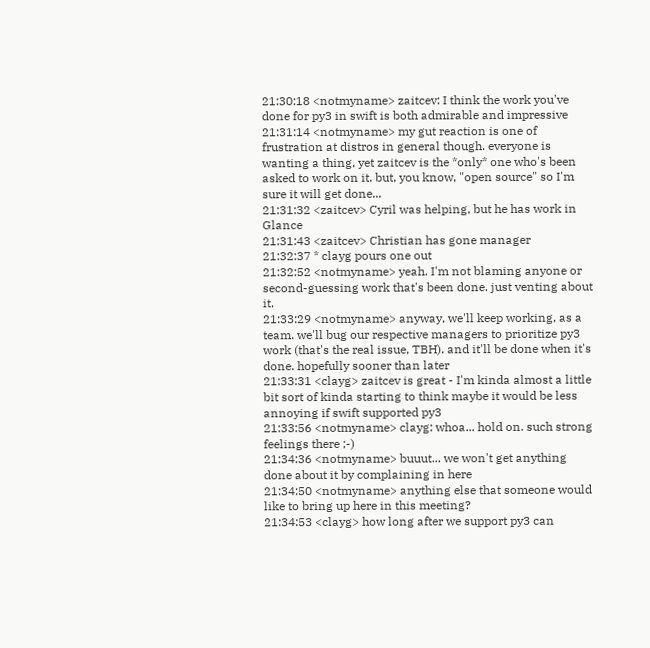21:30:18 <notmyname> zaitcev: I think the work you've done for py3 in swift is both admirable and impressive
21:31:14 <notmyname> my gut reaction is one of frustration at distros in general though. everyone is wanting a thing, yet zaitcev is the *only* one who's been asked to work on it. but, you know, "open source" so I'm sure it will get done...
21:31:32 <zaitcev> Cyril was helping, but he has work in Glance
21:31:43 <zaitcev> Christian has gone manager
21:32:37 * clayg pours one out
21:32:52 <notmyname> yeah. I'm not blaming anyone or second-guessing work that's been done. just venting about it.
21:33:29 <notmyname> anyway, we'll keep working, as a team. we'll bug our respective managers to prioritize py3 work (that's the real issue, TBH). and it'll be done when it's done. hopefully sooner than later
21:33:31 <clayg> zaitcev is great - I'm kinda almost a little bit sort of kinda starting to think maybe it would be less annoying if swift supported py3
21:33:56 <notmyname> clayg: whoa... hold on. such strong feelings there ;-)
21:34:36 <notmyname> buuut... we won't get anything done about it by complaining in here
21:34:50 <notmyname> anything else that someone would like to bring up here in this meeting?
21:34:53 <clayg> how long after we support py3 can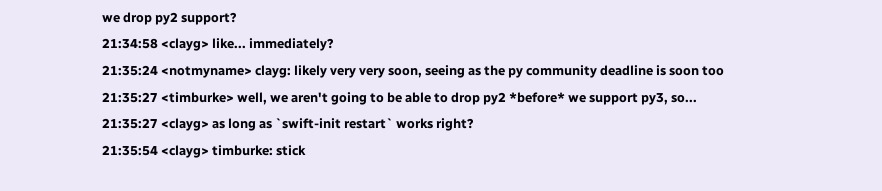we drop py2 support?
21:34:58 <clayg> like... immediately?
21:35:24 <notmyname> clayg: likely very very soon, seeing as the py community deadline is soon too
21:35:27 <timburke> well, we aren't going to be able to drop py2 *before* we support py3, so...
21:35:27 <clayg> as long as `swift-init restart` works right?
21:35:54 <clayg> timburke: stick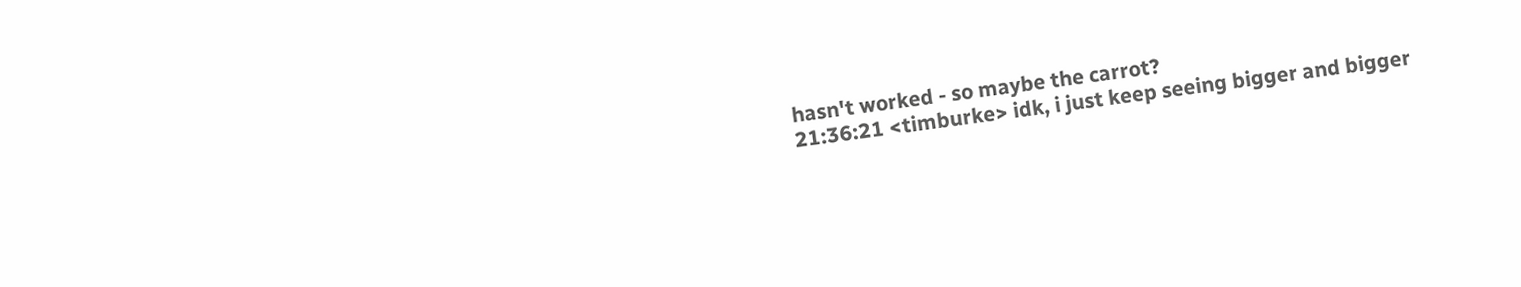hasn't worked - so maybe the carrot?
21:36:21 <timburke> idk, i just keep seeing bigger and bigger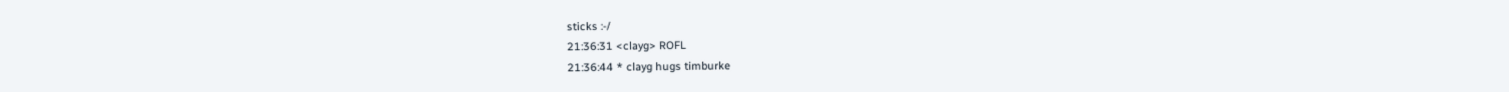sticks :-/
21:36:31 <clayg> ROFL
21:36:44 * clayg hugs timburke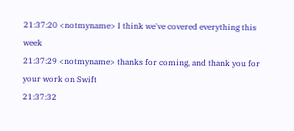21:37:20 <notmyname> I think we've covered everything this week
21:37:29 <notmyname> thanks for coming, and thank you for your work on Swift
21:37:32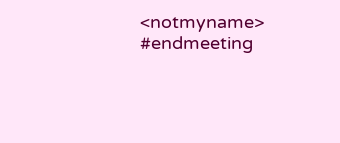<notmyname> #endmeeting